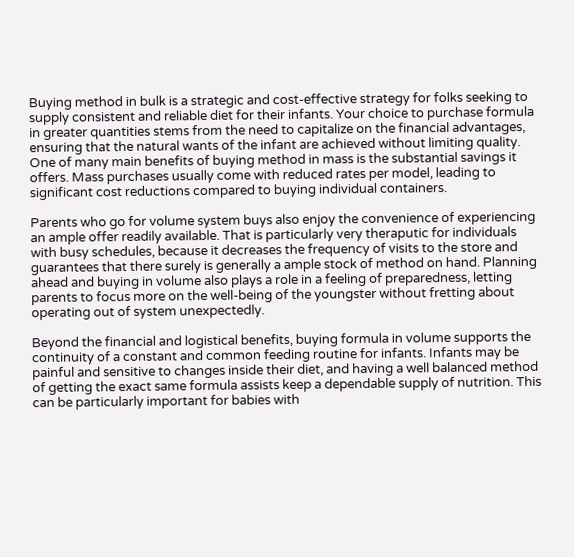Buying method in bulk is a strategic and cost-effective strategy for folks seeking to supply consistent and reliable diet for their infants. Your choice to purchase formula in greater quantities stems from the need to capitalize on the financial advantages, ensuring that the natural wants of the infant are achieved without limiting quality. One of many main benefits of buying method in mass is the substantial savings it offers. Mass purchases usually come with reduced rates per model, leading to significant cost reductions compared to buying individual containers.

Parents who go for volume system buys also enjoy the convenience of experiencing an ample offer readily available. That is particularly very theraputic for individuals with busy schedules, because it decreases the frequency of visits to the store and guarantees that there surely is generally a ample stock of method on hand. Planning ahead and buying in volume also plays a role in a feeling of preparedness, letting parents to focus more on the well-being of the youngster without fretting about operating out of system unexpectedly.

Beyond the financial and logistical benefits, buying formula in volume supports the continuity of a constant and common feeding routine for infants. Infants may be painful and sensitive to changes inside their diet, and having a well balanced method of getting the exact same formula assists keep a dependable supply of nutrition. This can be particularly important for babies with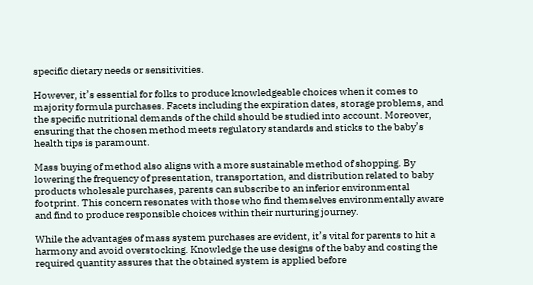specific dietary needs or sensitivities.

However, it’s essential for folks to produce knowledgeable choices when it comes to majority formula purchases. Facets including the expiration dates, storage problems, and the specific nutritional demands of the child should be studied into account. Moreover, ensuring that the chosen method meets regulatory standards and sticks to the baby’s health tips is paramount.

Mass buying of method also aligns with a more sustainable method of shopping. By lowering the frequency of presentation, transportation, and distribution related to baby products wholesale purchases, parents can subscribe to an inferior environmental footprint. This concern resonates with those who find themselves environmentally aware and find to produce responsible choices within their nurturing journey.

While the advantages of mass system purchases are evident, it’s vital for parents to hit a harmony and avoid overstocking. Knowledge the use designs of the baby and costing the required quantity assures that the obtained system is applied before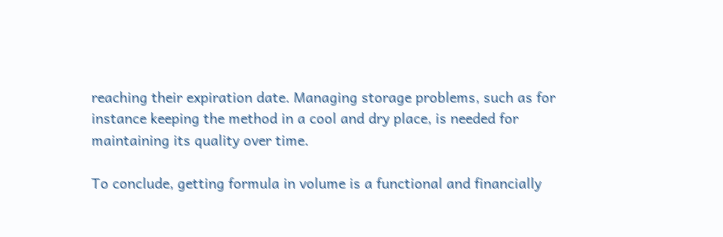reaching their expiration date. Managing storage problems, such as for instance keeping the method in a cool and dry place, is needed for maintaining its quality over time.

To conclude, getting formula in volume is a functional and financially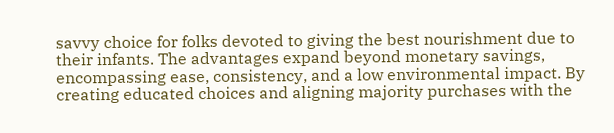savvy choice for folks devoted to giving the best nourishment due to their infants. The advantages expand beyond monetary savings, encompassing ease, consistency, and a low environmental impact. By creating educated choices and aligning majority purchases with the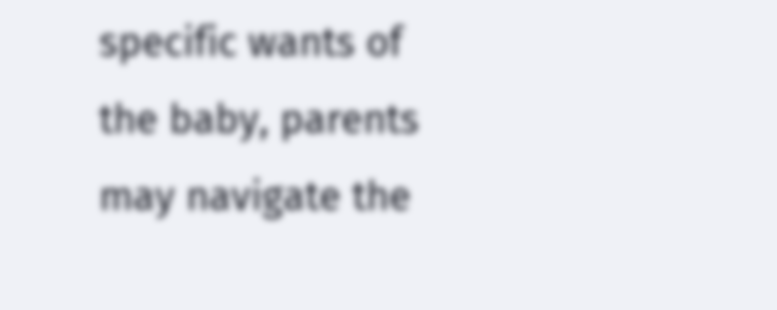specific wants of the baby, parents may navigate the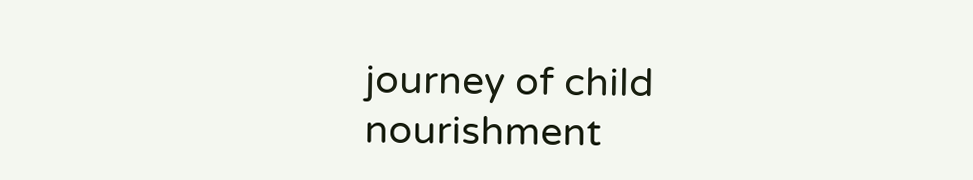journey of child nourishment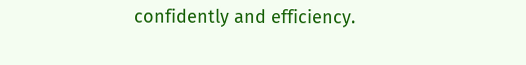confidently and efficiency.